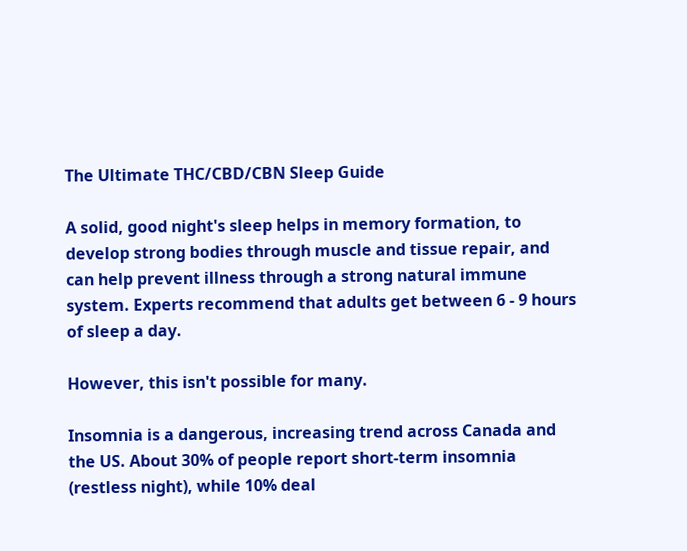The Ultimate THC/CBD/CBN Sleep Guide

A solid, good night's sleep helps in memory formation, to develop strong bodies through muscle and tissue repair, and can help prevent illness through a strong natural immune system. Experts recommend that adults get between 6 - 9 hours of sleep a day.

However, this isn't possible for many.

Insomnia is a dangerous, increasing trend across Canada and the US. About 30% of people report short-term insomnia (restless night), while 10% deal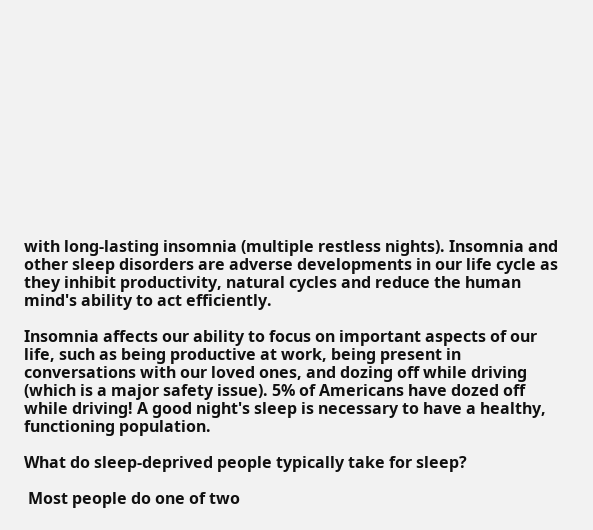with long-lasting insomnia (multiple restless nights). Insomnia and other sleep disorders are adverse developments in our life cycle as they inhibit productivity, natural cycles and reduce the human mind's ability to act efficiently.

Insomnia affects our ability to focus on important aspects of our life, such as being productive at work, being present in conversations with our loved ones, and dozing off while driving (which is a major safety issue). 5% of Americans have dozed off while driving! A good night's sleep is necessary to have a healthy, functioning population.

What do sleep-deprived people typically take for sleep?

 Most people do one of two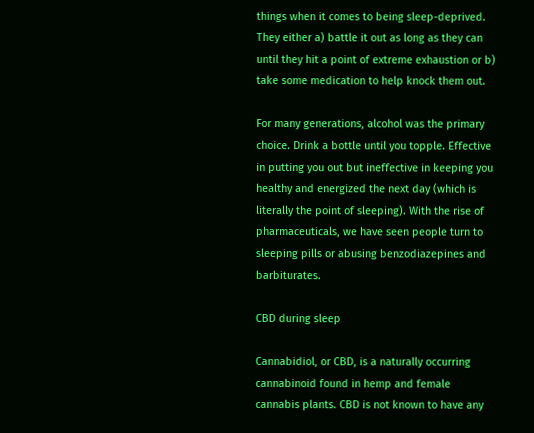things when it comes to being sleep-deprived. They either a) battle it out as long as they can until they hit a point of extreme exhaustion or b) take some medication to help knock them out.

For many generations, alcohol was the primary choice. Drink a bottle until you topple. Effective in putting you out but ineffective in keeping you healthy and energized the next day (which is literally the point of sleeping). With the rise of pharmaceuticals, we have seen people turn to sleeping pills or abusing benzodiazepines and barbiturates.

CBD during sleep

Cannabidiol, or CBD, is a naturally occurring cannabinoid found in hemp and female cannabis plants. CBD is not known to have any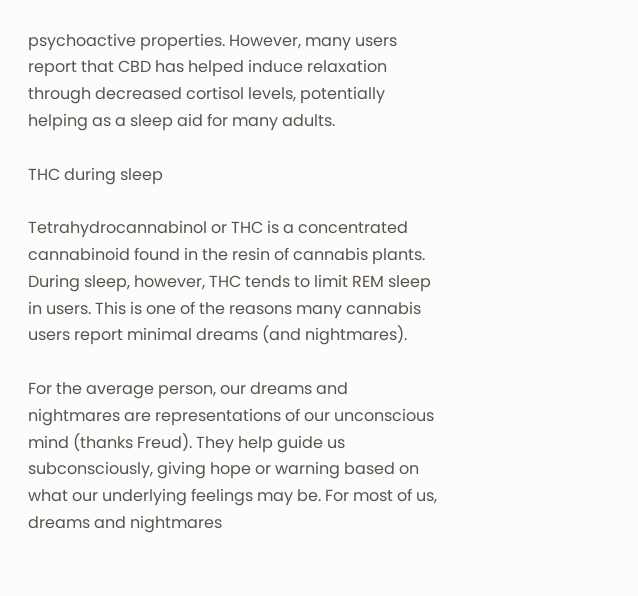psychoactive properties. However, many users report that CBD has helped induce relaxation through decreased cortisol levels, potentially helping as a sleep aid for many adults.

THC during sleep

Tetrahydrocannabinol or THC is a concentrated cannabinoid found in the resin of cannabis plants. During sleep, however, THC tends to limit REM sleep in users. This is one of the reasons many cannabis users report minimal dreams (and nightmares).

For the average person, our dreams and nightmares are representations of our unconscious mind (thanks Freud). They help guide us subconsciously, giving hope or warning based on what our underlying feelings may be. For most of us, dreams and nightmares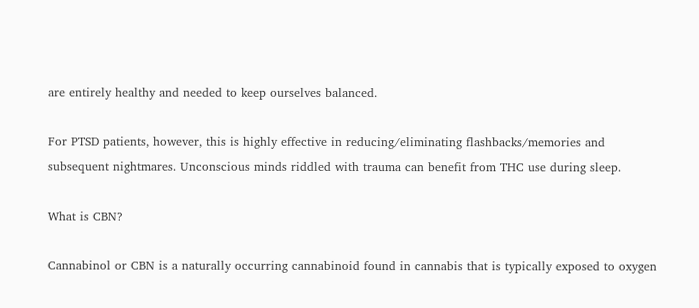are entirely healthy and needed to keep ourselves balanced.

For PTSD patients, however, this is highly effective in reducing/eliminating flashbacks/memories and subsequent nightmares. Unconscious minds riddled with trauma can benefit from THC use during sleep.

What is CBN?

Cannabinol or CBN is a naturally occurring cannabinoid found in cannabis that is typically exposed to oxygen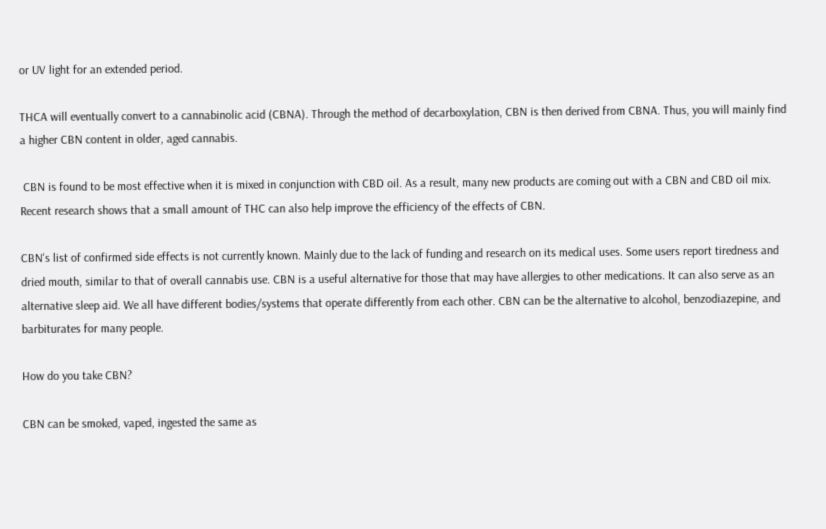or UV light for an extended period.

THCA will eventually convert to a cannabinolic acid (CBNA). Through the method of decarboxylation, CBN is then derived from CBNA. Thus, you will mainly find a higher CBN content in older, aged cannabis.

 CBN is found to be most effective when it is mixed in conjunction with CBD oil. As a result, many new products are coming out with a CBN and CBD oil mix. Recent research shows that a small amount of THC can also help improve the efficiency of the effects of CBN.

CBN's list of confirmed side effects is not currently known. Mainly due to the lack of funding and research on its medical uses. Some users report tiredness and dried mouth, similar to that of overall cannabis use. CBN is a useful alternative for those that may have allergies to other medications. It can also serve as an alternative sleep aid. We all have different bodies/systems that operate differently from each other. CBN can be the alternative to alcohol, benzodiazepine, and barbiturates for many people.

How do you take CBN?

CBN can be smoked, vaped, ingested the same as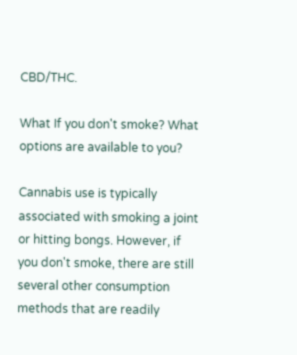CBD/THC.

What If you don't smoke? What options are available to you?

Cannabis use is typically associated with smoking a joint or hitting bongs. However, if you don't smoke, there are still several other consumption methods that are readily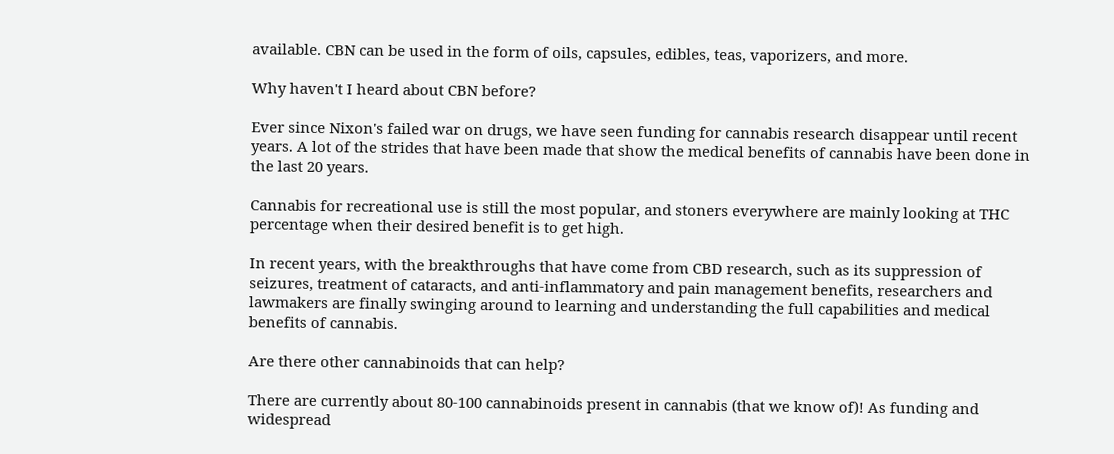available. CBN can be used in the form of oils, capsules, edibles, teas, vaporizers, and more.

Why haven't I heard about CBN before?

Ever since Nixon's failed war on drugs, we have seen funding for cannabis research disappear until recent years. A lot of the strides that have been made that show the medical benefits of cannabis have been done in the last 20 years.

Cannabis for recreational use is still the most popular, and stoners everywhere are mainly looking at THC percentage when their desired benefit is to get high.

In recent years, with the breakthroughs that have come from CBD research, such as its suppression of seizures, treatment of cataracts, and anti-inflammatory and pain management benefits, researchers and lawmakers are finally swinging around to learning and understanding the full capabilities and medical benefits of cannabis.

Are there other cannabinoids that can help?

There are currently about 80-100 cannabinoids present in cannabis (that we know of)! As funding and widespread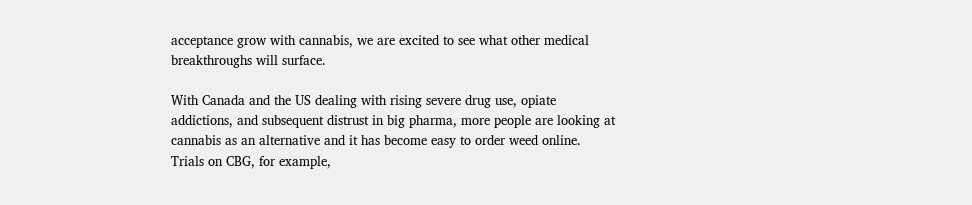acceptance grow with cannabis, we are excited to see what other medical breakthroughs will surface.

With Canada and the US dealing with rising severe drug use, opiate addictions, and subsequent distrust in big pharma, more people are looking at cannabis as an alternative and it has become easy to order weed online. Trials on CBG, for example,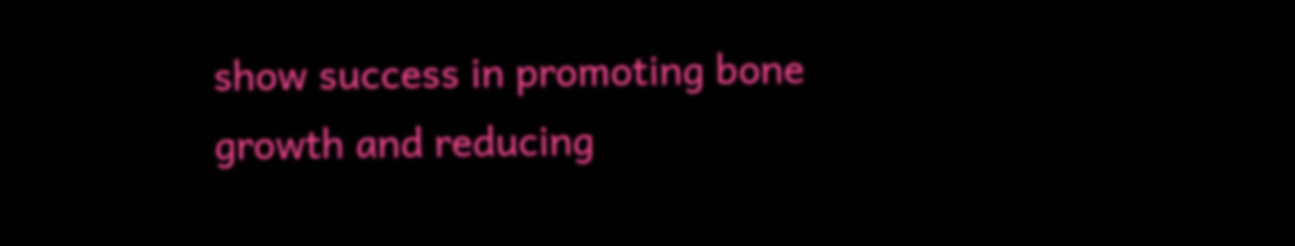show success in promoting bone growth and reducing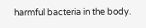harmful bacteria in the body.